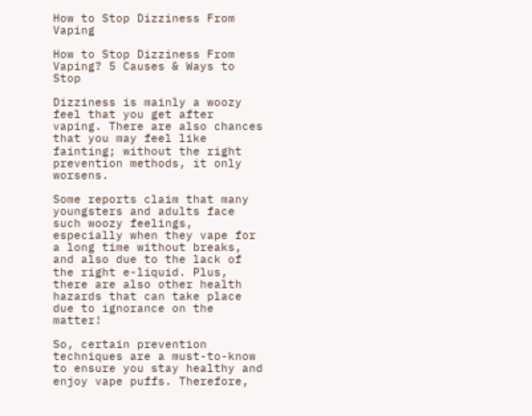How to Stop Dizziness From Vaping

How to Stop Dizziness From Vaping? 5 Causes & Ways to Stop

Dizziness is mainly a woozy feel that you get after vaping. There are also chances that you may feel like fainting; without the right prevention methods, it only worsens.

Some reports claim that many youngsters and adults face such woozy feelings, especially when they vape for a long time without breaks, and also due to the lack of the right e-liquid. Plus, there are also other health hazards that can take place due to ignorance on the matter!

So, certain prevention techniques are a must-to-know to ensure you stay healthy and enjoy vape puffs. Therefore,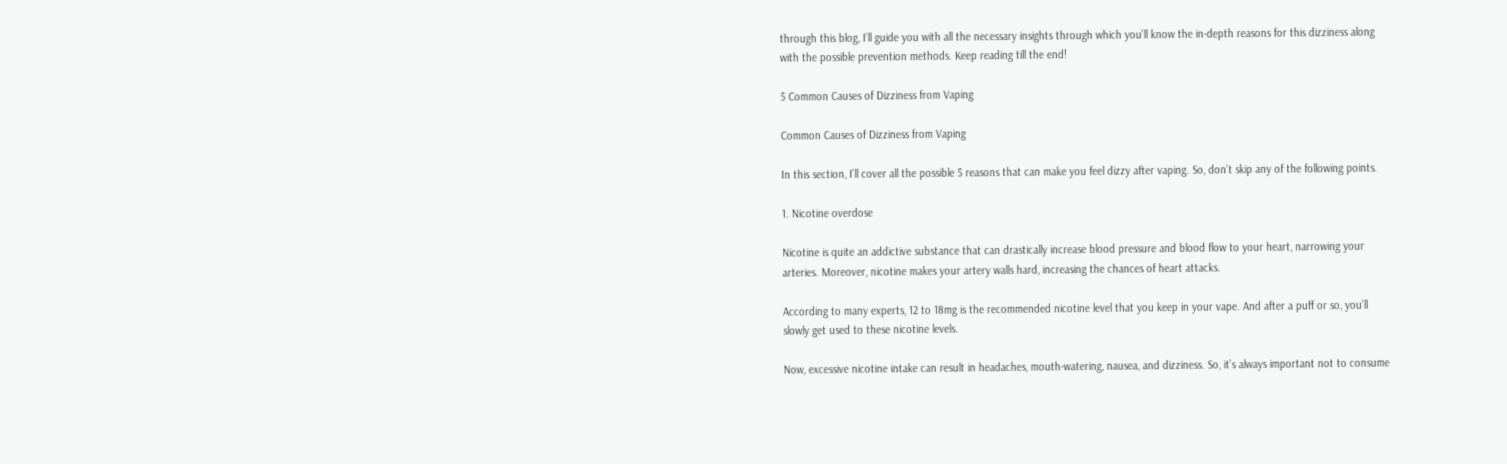through this blog, I’ll guide you with all the necessary insights through which you’ll know the in-depth reasons for this dizziness along with the possible prevention methods. Keep reading till the end!

5 Common Causes of Dizziness from Vaping

Common Causes of Dizziness from Vaping

In this section, I’ll cover all the possible 5 reasons that can make you feel dizzy after vaping. So, don’t skip any of the following points.

1. Nicotine overdose

Nicotine is quite an addictive substance that can drastically increase blood pressure and blood flow to your heart, narrowing your arteries. Moreover, nicotine makes your artery walls hard, increasing the chances of heart attacks.

According to many experts, 12 to 18mg is the recommended nicotine level that you keep in your vape. And after a puff or so, you’ll slowly get used to these nicotine levels.

Now, excessive nicotine intake can result in headaches, mouth-watering, nausea, and dizziness. So, it’s always important not to consume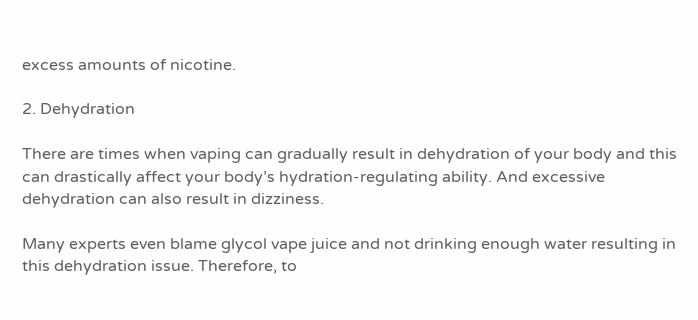excess amounts of nicotine.

2. Dehydration

There are times when vaping can gradually result in dehydration of your body and this can drastically affect your body’s hydration-regulating ability. And excessive dehydration can also result in dizziness.

Many experts even blame glycol vape juice and not drinking enough water resulting in this dehydration issue. Therefore, to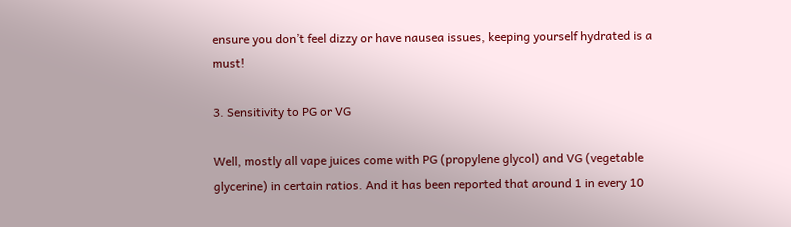ensure you don’t feel dizzy or have nausea issues, keeping yourself hydrated is a must!

3. Sensitivity to PG or VG

Well, mostly all vape juices come with PG (propylene glycol) and VG (vegetable glycerine) in certain ratios. And it has been reported that around 1 in every 10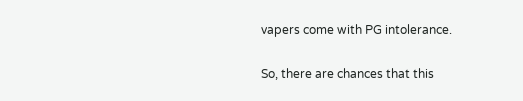vapers come with PG intolerance.

So, there are chances that this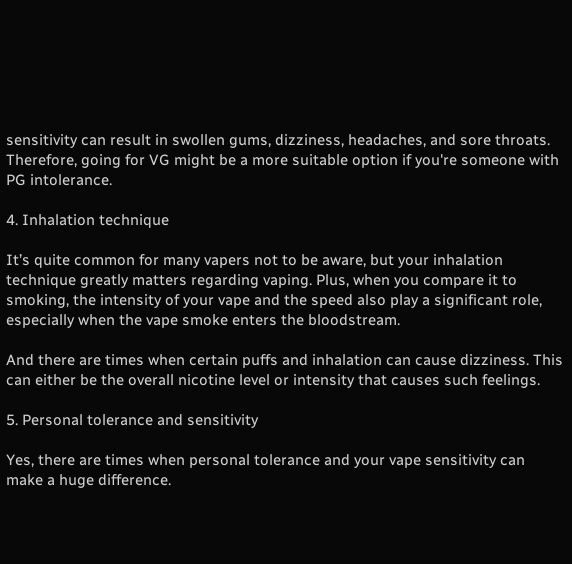sensitivity can result in swollen gums, dizziness, headaches, and sore throats. Therefore, going for VG might be a more suitable option if you're someone with PG intolerance.

4. Inhalation technique

It’s quite common for many vapers not to be aware, but your inhalation technique greatly matters regarding vaping. Plus, when you compare it to smoking, the intensity of your vape and the speed also play a significant role, especially when the vape smoke enters the bloodstream.

And there are times when certain puffs and inhalation can cause dizziness. This can either be the overall nicotine level or intensity that causes such feelings.

5. Personal tolerance and sensitivity

Yes, there are times when personal tolerance and your vape sensitivity can make a huge difference.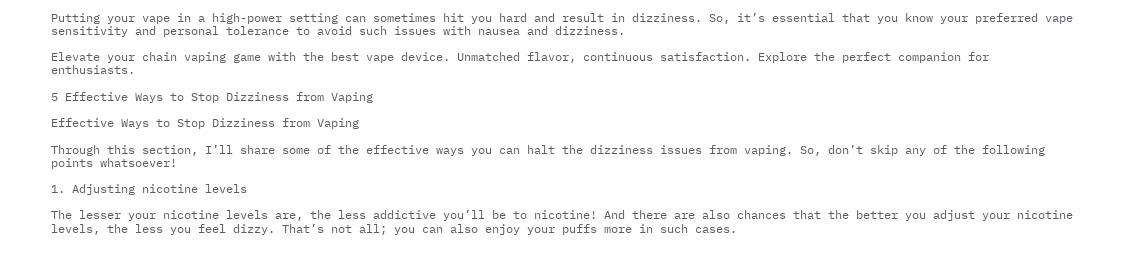Putting your vape in a high-power setting can sometimes hit you hard and result in dizziness. So, it’s essential that you know your preferred vape sensitivity and personal tolerance to avoid such issues with nausea and dizziness.

Elevate your chain vaping game with the best vape device. Unmatched flavor, continuous satisfaction. Explore the perfect companion for enthusiasts.

5 Effective Ways to Stop Dizziness from Vaping

Effective Ways to Stop Dizziness from Vaping

Through this section, I’ll share some of the effective ways you can halt the dizziness issues from vaping. So, don’t skip any of the following points whatsoever!

1. Adjusting nicotine levels

The lesser your nicotine levels are, the less addictive you’ll be to nicotine! And there are also chances that the better you adjust your nicotine levels, the less you feel dizzy. That’s not all; you can also enjoy your puffs more in such cases.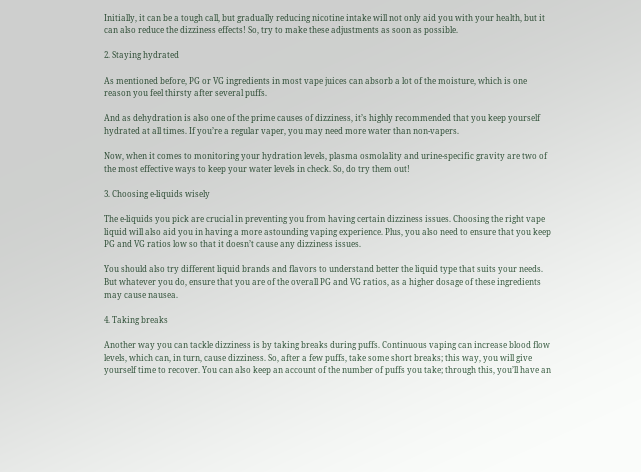Initially, it can be a tough call, but gradually reducing nicotine intake will not only aid you with your health, but it can also reduce the dizziness effects! So, try to make these adjustments as soon as possible.

2. Staying hydrated

As mentioned before, PG or VG ingredients in most vape juices can absorb a lot of the moisture, which is one reason you feel thirsty after several puffs.

And as dehydration is also one of the prime causes of dizziness, it’s highly recommended that you keep yourself hydrated at all times. If you’re a regular vaper, you may need more water than non-vapers.

Now, when it comes to monitoring your hydration levels, plasma osmolality and urine-specific gravity are two of the most effective ways to keep your water levels in check. So, do try them out!

3. Choosing e-liquids wisely

The e-liquids you pick are crucial in preventing you from having certain dizziness issues. Choosing the right vape liquid will also aid you in having a more astounding vaping experience. Plus, you also need to ensure that you keep  PG and VG ratios low so that it doesn’t cause any dizziness issues.

You should also try different liquid brands and flavors to understand better the liquid type that suits your needs. But whatever you do, ensure that you are of the overall PG and VG ratios, as a higher dosage of these ingredients may cause nausea.

4. Taking breaks

Another way you can tackle dizziness is by taking breaks during puffs. Continuous vaping can increase blood flow levels, which can, in turn, cause dizziness. So, after a few puffs, take some short breaks; this way, you will give yourself time to recover. You can also keep an account of the number of puffs you take; through this, you’ll have an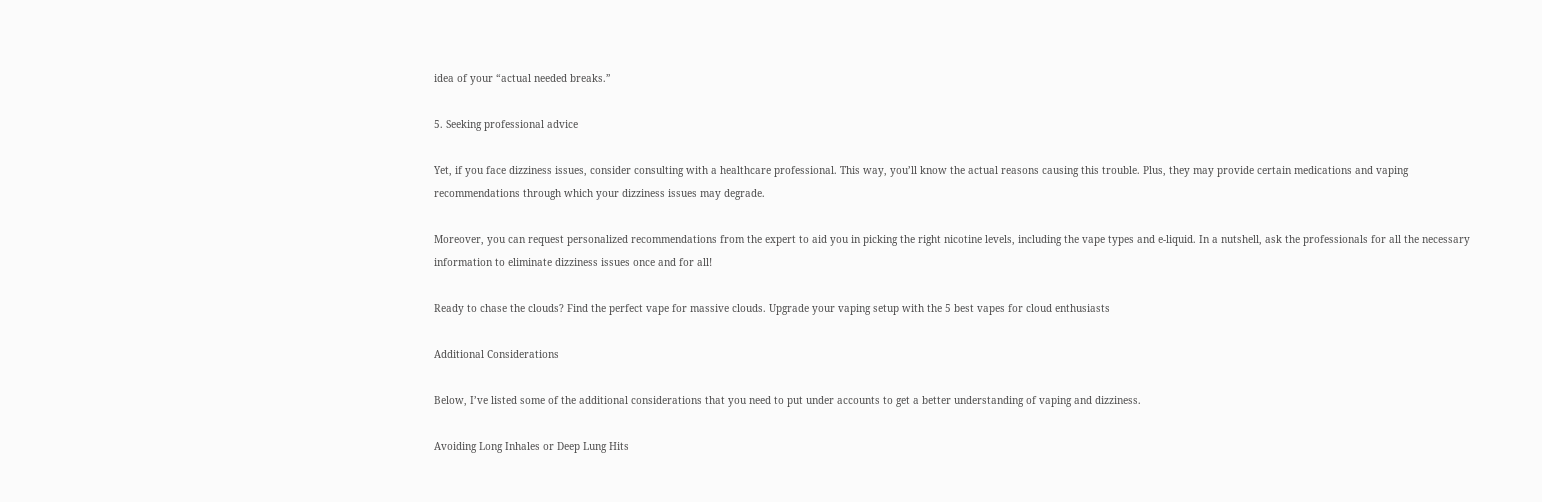idea of your “actual needed breaks.”

5. Seeking professional advice

Yet, if you face dizziness issues, consider consulting with a healthcare professional. This way, you’ll know the actual reasons causing this trouble. Plus, they may provide certain medications and vaping recommendations through which your dizziness issues may degrade.

Moreover, you can request personalized recommendations from the expert to aid you in picking the right nicotine levels, including the vape types and e-liquid. In a nutshell, ask the professionals for all the necessary information to eliminate dizziness issues once and for all!

Ready to chase the clouds? Find the perfect vape for massive clouds. Upgrade your vaping setup with the 5 best vapes for cloud enthusiasts

Additional Considerations

Below, I’ve listed some of the additional considerations that you need to put under accounts to get a better understanding of vaping and dizziness.

Avoiding Long Inhales or Deep Lung Hits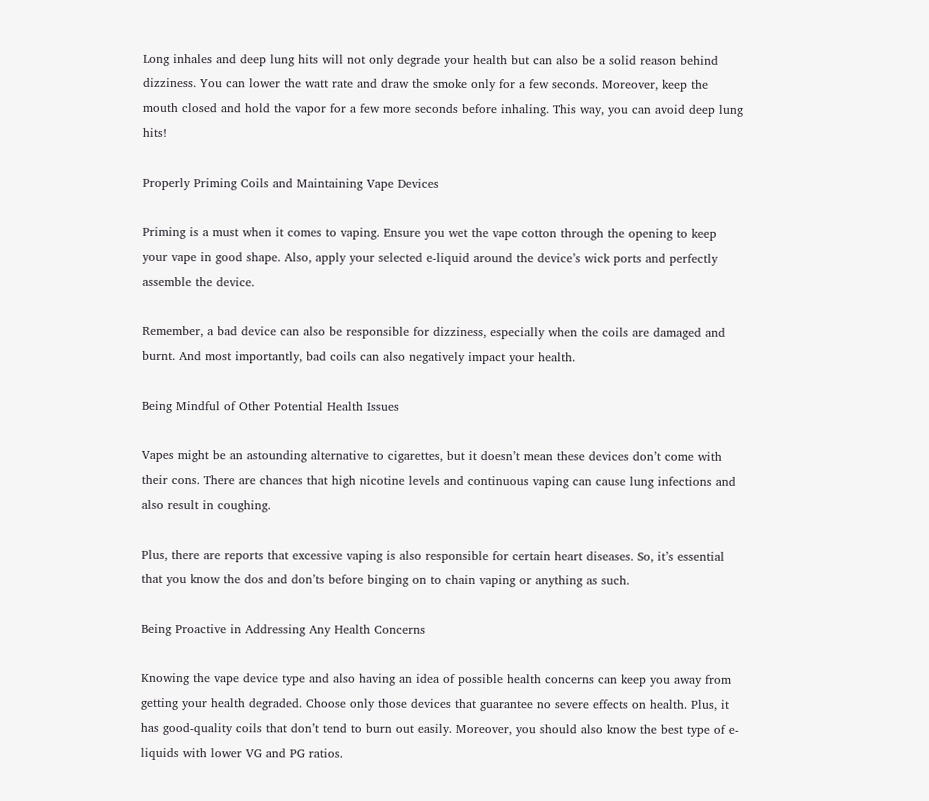Long inhales and deep lung hits will not only degrade your health but can also be a solid reason behind dizziness. You can lower the watt rate and draw the smoke only for a few seconds. Moreover, keep the mouth closed and hold the vapor for a few more seconds before inhaling. This way, you can avoid deep lung hits!

Properly Priming Coils and Maintaining Vape Devices

Priming is a must when it comes to vaping. Ensure you wet the vape cotton through the opening to keep your vape in good shape. Also, apply your selected e-liquid around the device’s wick ports and perfectly assemble the device.

Remember, a bad device can also be responsible for dizziness, especially when the coils are damaged and burnt. And most importantly, bad coils can also negatively impact your health.

Being Mindful of Other Potential Health Issues

Vapes might be an astounding alternative to cigarettes, but it doesn’t mean these devices don’t come with their cons. There are chances that high nicotine levels and continuous vaping can cause lung infections and also result in coughing.

Plus, there are reports that excessive vaping is also responsible for certain heart diseases. So, it’s essential that you know the dos and don’ts before binging on to chain vaping or anything as such.

Being Proactive in Addressing Any Health Concerns

Knowing the vape device type and also having an idea of possible health concerns can keep you away from getting your health degraded. Choose only those devices that guarantee no severe effects on health. Plus, it has good-quality coils that don’t tend to burn out easily. Moreover, you should also know the best type of e-liquids with lower VG and PG ratios.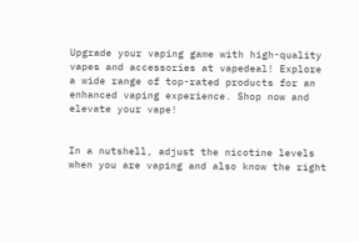Upgrade your vaping game with high-quality vapes and accessories at vapedeal! Explore a wide range of top-rated products for an enhanced vaping experience. Shop now and elevate your vape!


In a nutshell, adjust the nicotine levels when you are vaping and also know the right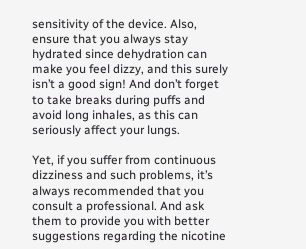sensitivity of the device. Also, ensure that you always stay hydrated since dehydration can make you feel dizzy, and this surely isn’t a good sign! And don’t forget to take breaks during puffs and avoid long inhales, as this can seriously affect your lungs.

Yet, if you suffer from continuous dizziness and such problems, it’s always recommended that you consult a professional. And ask them to provide you with better suggestions regarding the nicotine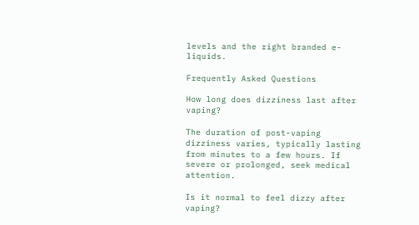levels and the right branded e-liquids.

Frequently Asked Questions

How long does dizziness last after vaping?

The duration of post-vaping dizziness varies, typically lasting from minutes to a few hours. If severe or prolonged, seek medical attention.

Is it normal to feel dizzy after vaping?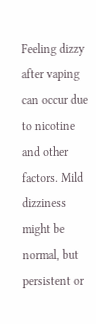Feeling dizzy after vaping can occur due to nicotine and other factors. Mild dizziness might be normal, but persistent or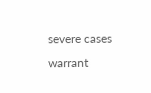severe cases warrant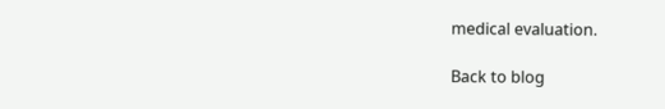medical evaluation.

Back to blog